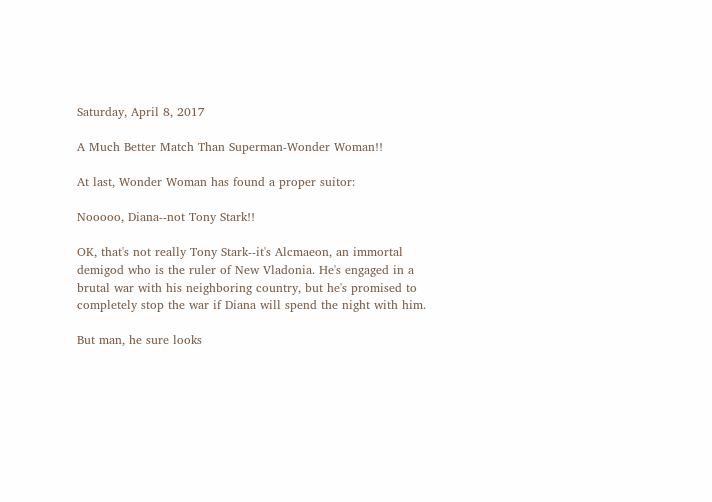Saturday, April 8, 2017

A Much Better Match Than Superman-Wonder Woman!!

At last, Wonder Woman has found a proper suitor:

Nooooo, Diana--not Tony Stark!!

OK, that's not really Tony Stark--it's Alcmaeon, an immortal demigod who is the ruler of New Vladonia. He's engaged in a brutal war with his neighboring country, but he's promised to completely stop the war if Diana will spend the night with him.

But man, he sure looks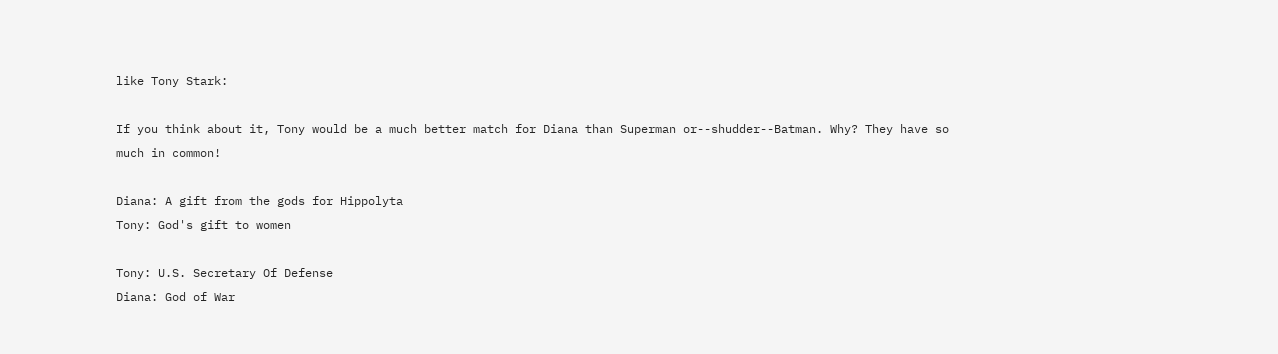like Tony Stark:

If you think about it, Tony would be a much better match for Diana than Superman or--shudder--Batman. Why? They have so much in common!

Diana: A gift from the gods for Hippolyta
Tony: God's gift to women

Tony: U.S. Secretary Of Defense
Diana: God of War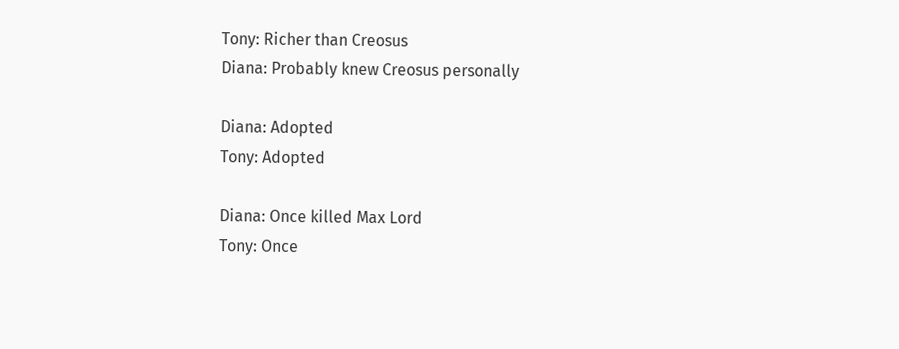Tony: Richer than Creosus
Diana: Probably knew Creosus personally

Diana: Adopted
Tony: Adopted

Diana: Once killed Max Lord
Tony: Once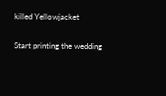killed Yellowjacket

Start printing the wedding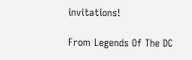invitations!

From Legends Of The DC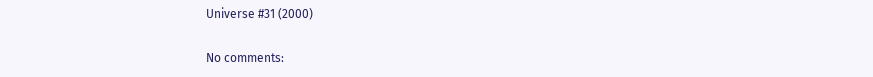Universe #31 (2000)

No comments: